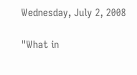Wednesday, July 2, 2008

"What in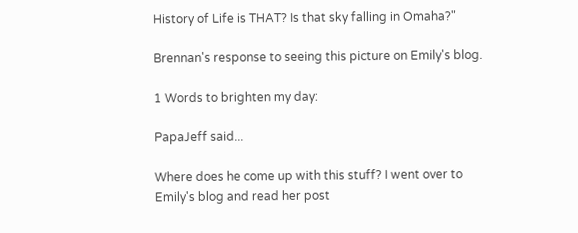History of Life is THAT? Is that sky falling in Omaha?"

Brennan's response to seeing this picture on Emily's blog.

1 Words to brighten my day:

PapaJeff said...

Where does he come up with this stuff? I went over to Emily's blog and read her post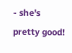- she's pretty good!